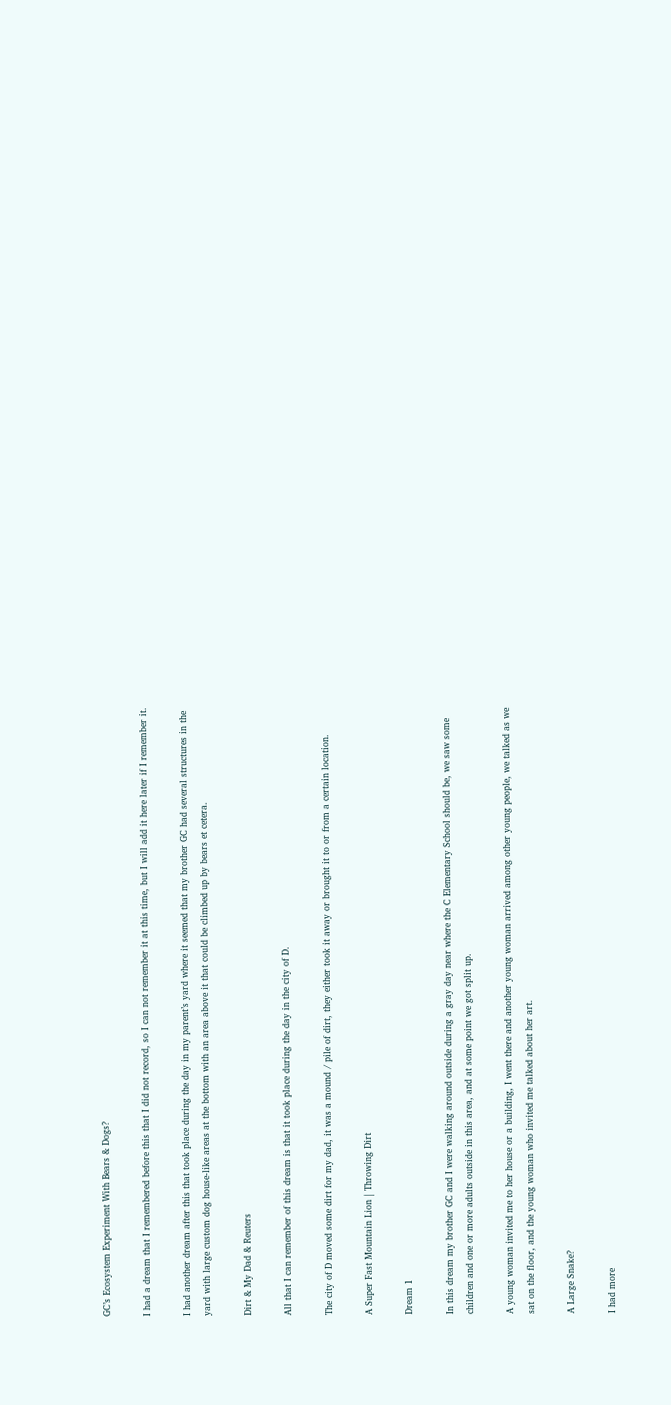GC’s Ecosystem Experiment With Bears & Dogs?

I had a dream that I remembered before this that I did not record, so I can not remember it at this time, but I will add it here later if I remember it.

I had another dream after this that took place during the day in my parent’s yard where it seemed that my brother GC had several structures in the yard with large custom dog house-like areas at the bottom with an area above it that could be climbed up by bears et cetera.

Dirt & My Dad & Reuters

All that I can remember of this dream is that it took place during the day in the city of D.

The city of D moved some dirt for my dad, it was a mound / pile of dirt, they either took it away or brought it to or from a certain location.

A Super Fast Mountain Lion | Throwing Dirt

Dream 1

In this dream my brother GC and I were walking around outside during a gray day near where the C Elementary School should be, we saw some children and one or more adults outside in this area, and at some point we got split up.

A young woman invited me to her house or a building, I went there and another young woman arrived among other young people, we talked as we sat on the floor, and the young woman who invited me talked about her art.

A Large Snake?

I had more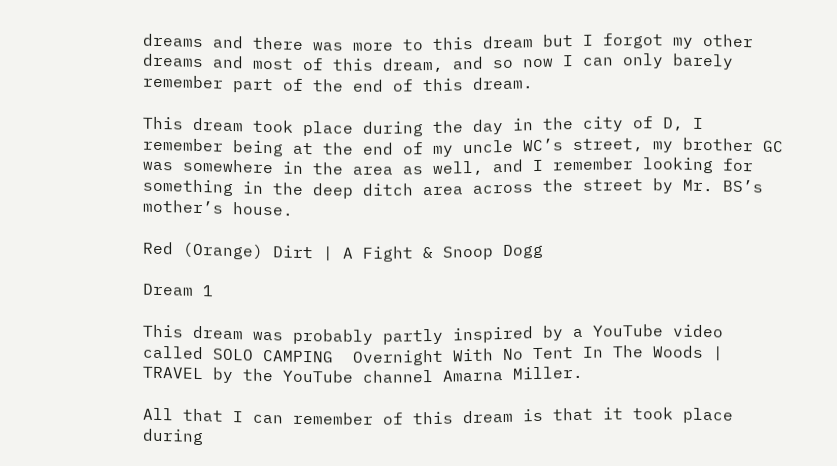dreams and there was more to this dream but I forgot my other dreams and most of this dream, and so now I can only barely remember part of the end of this dream.

This dream took place during the day in the city of D, I remember being at the end of my uncle WC’s street, my brother GC was somewhere in the area as well, and I remember looking for something in the deep ditch area across the street by Mr. BS’s mother’s house.

Red (Orange) Dirt | A Fight & Snoop Dogg

Dream 1

This dream was probably partly inspired by a YouTube video called SOLO CAMPING  Overnight With No Tent In The Woods | TRAVEL by the YouTube channel Amarna Miller.

All that I can remember of this dream is that it took place during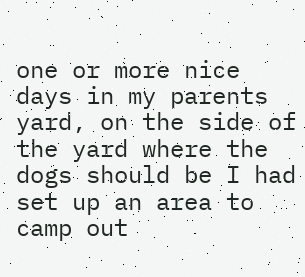one or more nice days in my parents yard, on the side of the yard where the dogs should be I had set up an area to camp out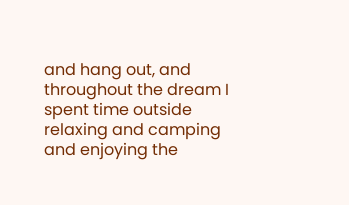and hang out, and throughout the dream I spent time outside relaxing and camping and enjoying the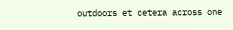outdoors et cetera across one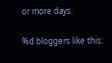or more days.

%d bloggers like this: